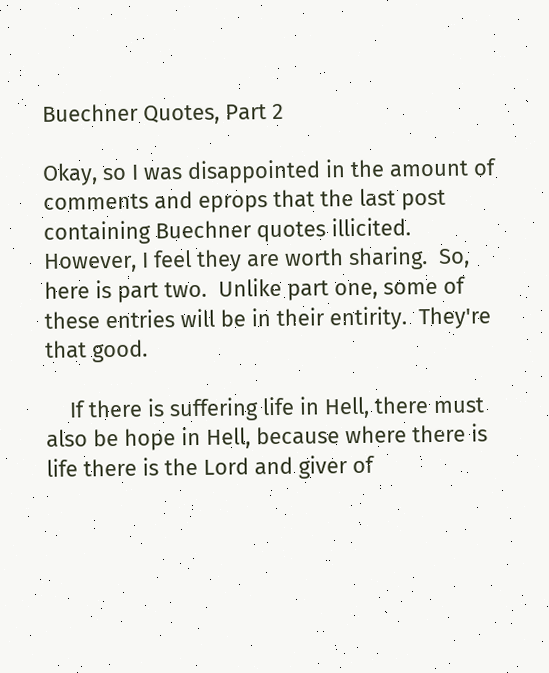Buechner Quotes, Part 2

Okay, so I was disappointed in the amount of comments and eprops that the last post containing Buechner quotes illicited.  However, I feel they are worth sharing.  So, here is part two.  Unlike part one, some of these entries will be in their entirity.  They're that good.

    If there is suffering life in Hell, there must also be hope in Hell, because where there is life there is the Lord and giver of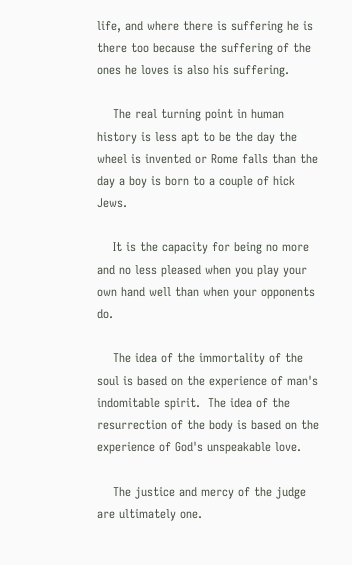life, and where there is suffering he is there too because the suffering of the ones he loves is also his suffering.

    The real turning point in human history is less apt to be the day the wheel is invented or Rome falls than the day a boy is born to a couple of hick Jews.

    It is the capacity for being no more and no less pleased when you play your own hand well than when your opponents do.

    The idea of the immortality of the soul is based on the experience of man's indomitable spirit.  The idea of the resurrection of the body is based on the experience of God's unspeakable love.

    The justice and mercy of the judge are ultimately one.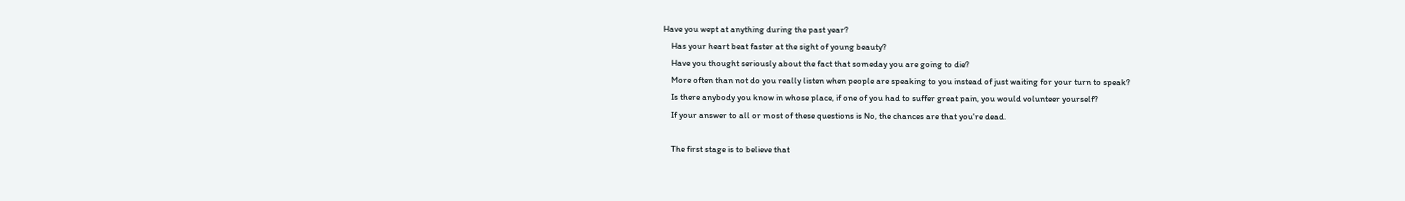Have you wept at anything during the past year?
    Has your heart beat faster at the sight of young beauty?
    Have you thought seriously about the fact that someday you are going to die?
    More often than not do you really listen when people are speaking to you instead of just waiting for your turn to speak?
    Is there anybody you know in whose place, if one of you had to suffer great pain, you would volunteer yourself?
    If your answer to all or most of these questions is No, the chances are that you're dead.

    The first stage is to believe that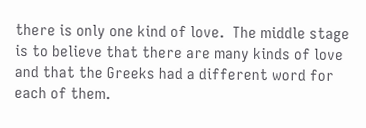there is only one kind of love.  The middle stage is to believe that there are many kinds of love and that the Greeks had a different word for each of them.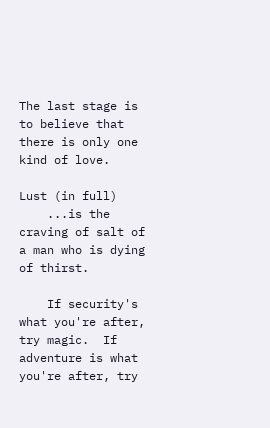The last stage is to believe that there is only one kind of love.

Lust (in full)
    ...is the craving of salt of a man who is dying of thirst.

    If security's what you're after, try magic.  If adventure is what you're after, try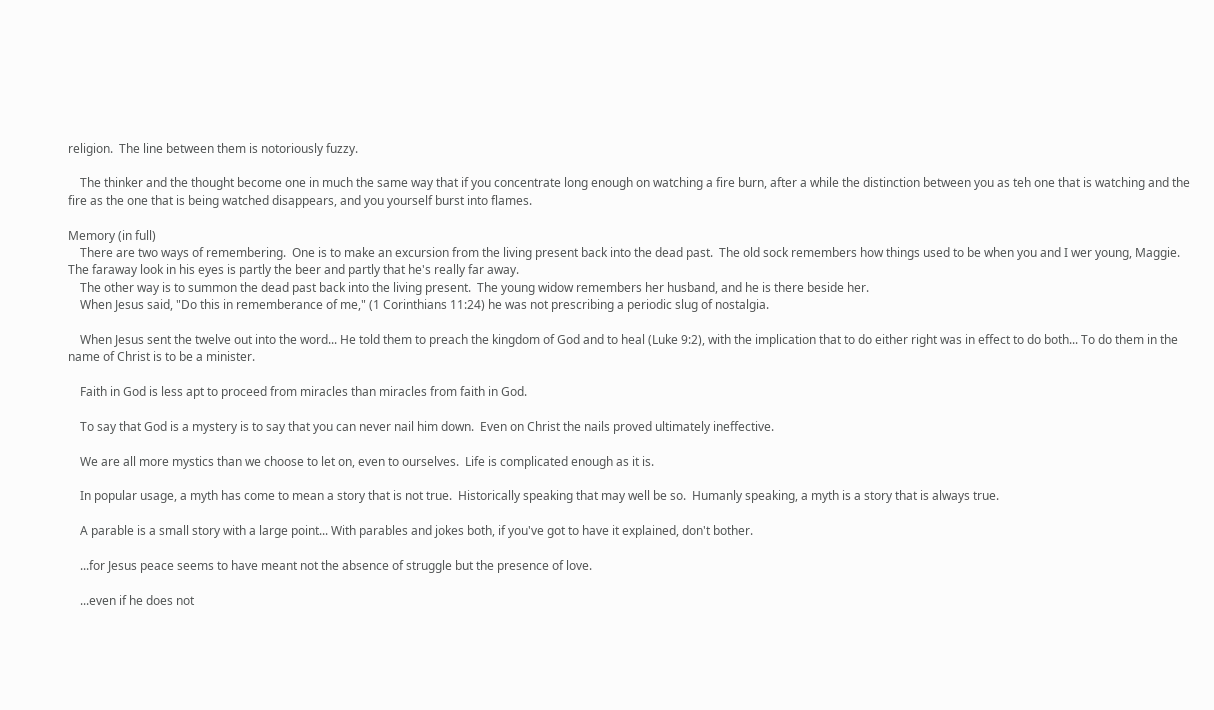religion.  The line between them is notoriously fuzzy.

    The thinker and the thought become one in much the same way that if you concentrate long enough on watching a fire burn, after a while the distinction between you as teh one that is watching and the fire as the one that is being watched disappears, and you yourself burst into flames.

Memory (in full)
    There are two ways of remembering.  One is to make an excursion from the living present back into the dead past.  The old sock remembers how things used to be when you and I wer young, Maggie.  The faraway look in his eyes is partly the beer and partly that he's really far away.
    The other way is to summon the dead past back into the living present.  The young widow remembers her husband, and he is there beside her.
    When Jesus said, "Do this in rememberance of me," (1 Corinthians 11:24) he was not prescribing a periodic slug of nostalgia.

    When Jesus sent the twelve out into the word... He told them to preach the kingdom of God and to heal (Luke 9:2), with the implication that to do either right was in effect to do both... To do them in the name of Christ is to be a minister.

    Faith in God is less apt to proceed from miracles than miracles from faith in God.

    To say that God is a mystery is to say that you can never nail him down.  Even on Christ the nails proved ultimately ineffective.

    We are all more mystics than we choose to let on, even to ourselves.  Life is complicated enough as it is.

    In popular usage, a myth has come to mean a story that is not true.  Historically speaking that may well be so.  Humanly speaking, a myth is a story that is always true.

    A parable is a small story with a large point... With parables and jokes both, if you've got to have it explained, don't bother.

    ...for Jesus peace seems to have meant not the absence of struggle but the presence of love.

    ...even if he does not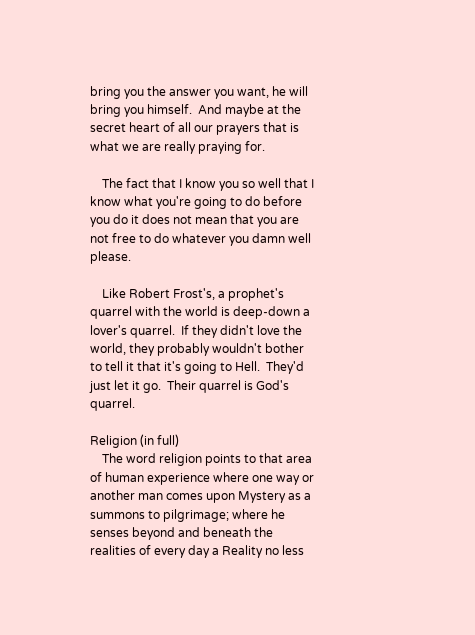bring you the answer you want, he will bring you himself.  And maybe at the secret heart of all our prayers that is what we are really praying for.

    The fact that I know you so well that I know what you're going to do before you do it does not mean that you are not free to do whatever you damn well please.

    Like Robert Frost's, a prophet's quarrel with the world is deep-down a lover's quarrel.  If they didn't love the world, they probably wouldn't bother to tell it that it's going to Hell.  They'd just let it go.  Their quarrel is God's quarrel.

Religion (in full)
    The word religion points to that area of human experience where one way or another man comes upon Mystery as a summons to pilgrimage; where he senses beyond and beneath the realities of every day a Reality no less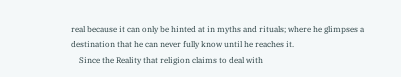real because it can only be hinted at in myths and rituals; where he glimpses a destination that he can never fully know until he reaches it.
    Since the Reality that religion claims to deal with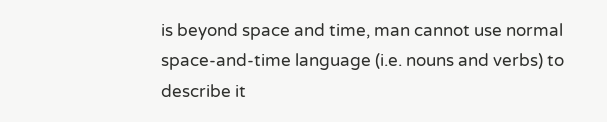is beyond space and time, man cannot use normal space-and-time language (i.e. nouns and verbs) to describe it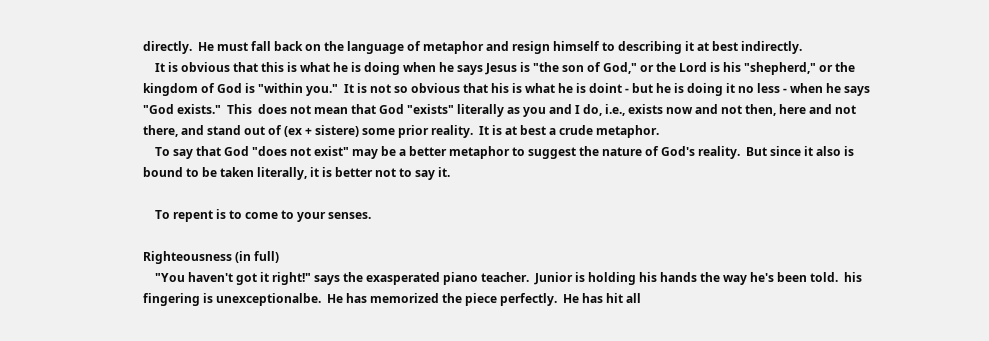directly.  He must fall back on the language of metaphor and resign himself to describing it at best indirectly.
    It is obvious that this is what he is doing when he says Jesus is "the son of God," or the Lord is his "shepherd," or the kingdom of God is "within you."  It is not so obvious that his is what he is doint - but he is doing it no less - when he says "God exists."  This  does not mean that God "exists" literally as you and I do, i.e., exists now and not then, here and not there, and stand out of (ex + sistere) some prior reality.  It is at best a crude metaphor.
    To say that God "does not exist" may be a better metaphor to suggest the nature of God's reality.  But since it also is bound to be taken literally, it is better not to say it.

    To repent is to come to your senses.

Righteousness (in full)
    "You haven't got it right!" says the exasperated piano teacher.  Junior is holding his hands the way he's been told.  his fingering is unexceptionalbe.  He has memorized the piece perfectly.  He has hit all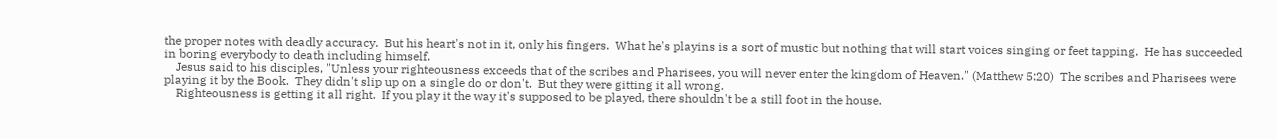the proper notes with deadly accuracy.  But his heart's not in it, only his fingers.  What he's playins is a sort of mustic but nothing that will start voices singing or feet tapping.  He has succeeded in boring everybody to death including himself.
    Jesus said to his disciples, "Unless your righteousness exceeds that of the scribes and Pharisees, you will never enter the kingdom of Heaven." (Matthew 5:20)  The scribes and Pharisees were playing it by the Book.  They didn't slip up on a single do or don't.  But they were gitting it all wrong.
    Righteousness is getting it all right.  If you play it the way it's supposed to be played, there shouldn't be a still foot in the house.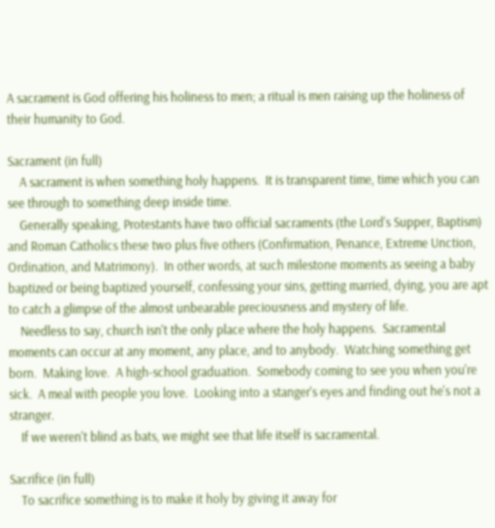A sacrament is God offering his holiness to men; a ritual is men raising up the holiness of their humanity to God.

Sacrament (in full)
    A sacrament is when something holy happens.  It is transparent time, time which you can see through to something deep inside time.
    Generally speaking, Protestants have two official sacraments (the Lord's Supper, Baptism) and Roman Catholics these two plus five others (Confirmation, Penance, Extreme Unction, Ordination, and Matrimony).  In other words, at such milestone moments as seeing a baby baptized or being baptized yourself, confessing your sins, getting married, dying, you are apt to catch a glimpse of the almost unbearable preciousness and mystery of life.
    Needless to say, church isn't the only place where the holy happens.  Sacramental moments can occur at any moment, any place, and to anybody.  Watching something get born.  Making love.  A high-school graduation.  Somebody coming to see you when you're sick.  A meal with people you love.  Looking into a stanger's eyes and finding out he's not a stranger.
    If we weren't blind as bats, we might see that life itself is sacramental.

Sacrifice (in full)
    To sacrifice something is to make it holy by giving it away for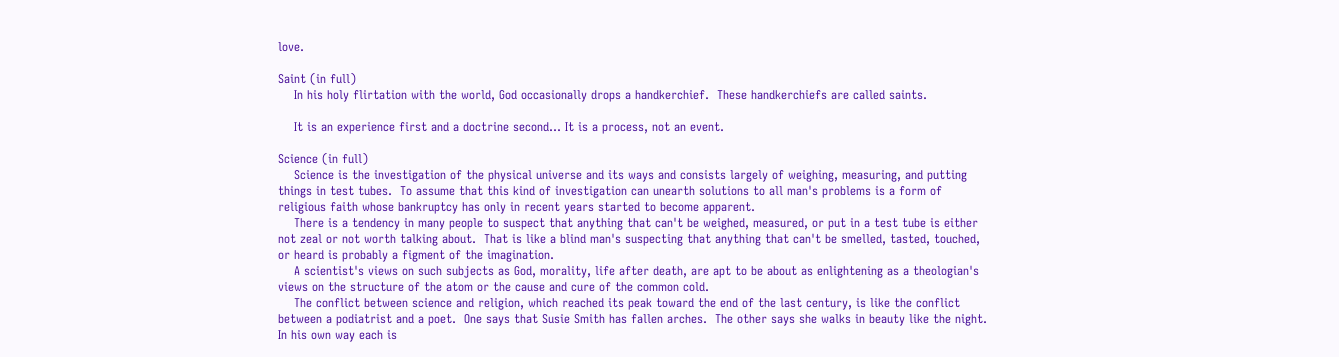love.

Saint (in full)
    In his holy flirtation with the world, God occasionally drops a handkerchief.  These handkerchiefs are called saints.

    It is an experience first and a doctrine second... It is a process, not an event.

Science (in full)
    Science is the investigation of the physical universe and its ways and consists largely of weighing, measuring, and putting things in test tubes.  To assume that this kind of investigation can unearth solutions to all man's problems is a form of religious faith whose bankruptcy has only in recent years started to become apparent.
    There is a tendency in many people to suspect that anything that can't be weighed, measured, or put in a test tube is either not zeal or not worth talking about.  That is like a blind man's suspecting that anything that can't be smelled, tasted, touched, or heard is probably a figment of the imagination.
    A scientist's views on such subjects as God, morality, life after death, are apt to be about as enlightening as a theologian's views on the structure of the atom or the cause and cure of the common cold.
    The conflict between science and religion, which reached its peak toward the end of the last century, is like the conflict between a podiatrist and a poet.  One says that Susie Smith has fallen arches.  The other says she walks in beauty like the night.  In his own way each is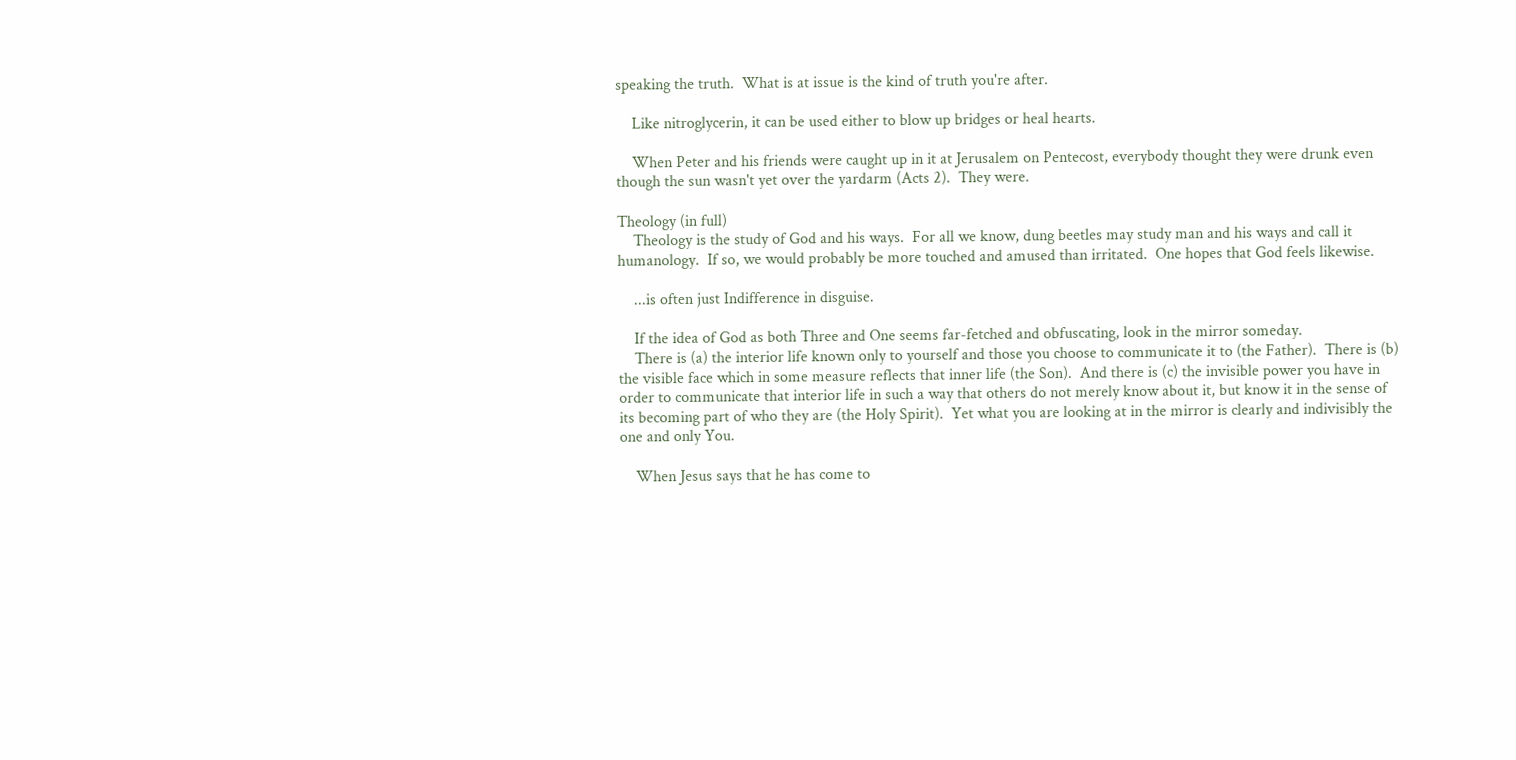speaking the truth.  What is at issue is the kind of truth you're after.

    Like nitroglycerin, it can be used either to blow up bridges or heal hearts.

    When Peter and his friends were caught up in it at Jerusalem on Pentecost, everybody thought they were drunk even though the sun wasn't yet over the yardarm (Acts 2).  They were.

Theology (in full)
    Theology is the study of God and his ways.  For all we know, dung beetles may study man and his ways and call it humanology.  If so, we would probably be more touched and amused than irritated.  One hopes that God feels likewise.

    ...is often just Indifference in disguise.

    If the idea of God as both Three and One seems far-fetched and obfuscating, look in the mirror someday.
    There is (a) the interior life known only to yourself and those you choose to communicate it to (the Father).  There is (b) the visible face which in some measure reflects that inner life (the Son).  And there is (c) the invisible power you have in order to communicate that interior life in such a way that others do not merely know about it, but know it in the sense of its becoming part of who they are (the Holy Spirit).  Yet what you are looking at in the mirror is clearly and indivisibly the one and only You.

    When Jesus says that he has come to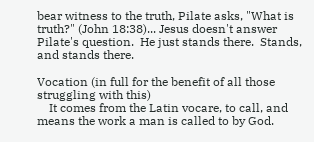bear witness to the truth, Pilate asks, "What is truth?" (John 18:38)... Jesus doesn't answer Pilate's question.  He just stands there.  Stands, and stands there.

Vocation (in full for the benefit of all those struggling with this)
    It comes from the Latin vocare, to call, and means the work a man is called to by God.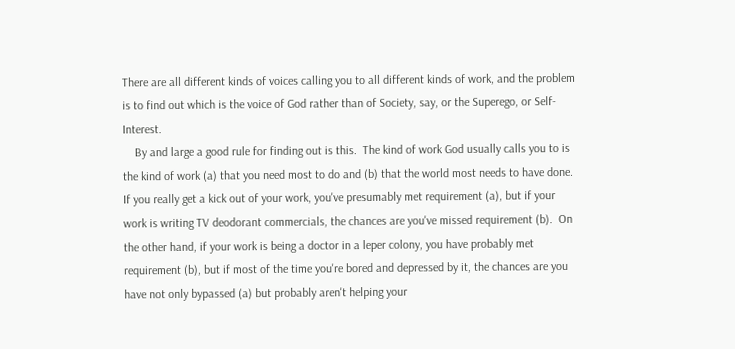There are all different kinds of voices calling you to all different kinds of work, and the problem is to find out which is the voice of God rather than of Society, say, or the Superego, or Self-Interest.
    By and large a good rule for finding out is this.  The kind of work God usually calls you to is the kind of work (a) that you need most to do and (b) that the world most needs to have done.  If you really get a kick out of your work, you've presumably met requirement (a), but if your work is writing TV deodorant commercials, the chances are you've missed requirement (b).  On the other hand, if your work is being a doctor in a leper colony, you have probably met requirement (b), but if most of the time you're bored and depressed by it, the chances are you have not only bypassed (a) but probably aren't helping your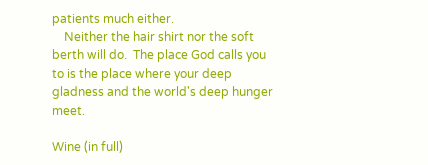patients much either.
    Neither the hair shirt nor the soft berth will do.  The place God calls you to is the place where your deep gladness and the world's deep hunger meet.

Wine (in full)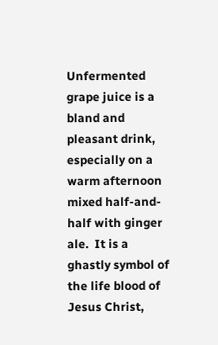Unfermented grape juice is a bland and pleasant drink, especially on a warm afternoon mixed half-and-half with ginger ale.  It is a ghastly symbol of the life blood of Jesus Christ,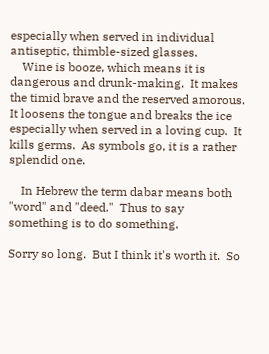especially when served in individual antiseptic, thimble-sized glasses.
    Wine is booze, which means it is dangerous and drunk-making.  It makes the timid brave and the reserved amorous.  It loosens the tongue and breaks the ice especially when served in a loving cup.  It kills germs.  As symbols go, it is a rather splendid one.

    In Hebrew the term dabar means both "word" and "deed."  Thus to say something is to do something.

Sorry so long.  But I think it's worth it.  So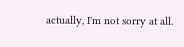actually, I'm not sorry at all.